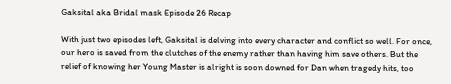Gaksital aka Bridal mask Episode 26 Recap

With just two episodes left, Gaksital is delving into every character and conflict so well. For once, our hero is saved from the clutches of the enemy rather than having him save others. But the relief of knowing her Young Master is alright is soon downed for Dan when tragedy hits, too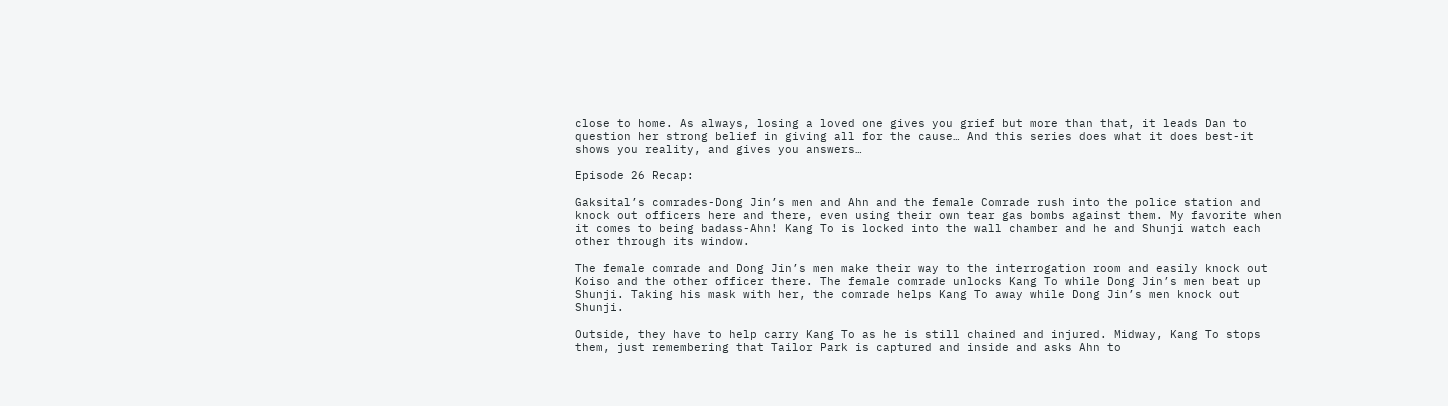close to home. As always, losing a loved one gives you grief but more than that, it leads Dan to question her strong belief in giving all for the cause… And this series does what it does best-it shows you reality, and gives you answers…

Episode 26 Recap:

Gaksital’s comrades-Dong Jin’s men and Ahn and the female Comrade rush into the police station and knock out officers here and there, even using their own tear gas bombs against them. My favorite when it comes to being badass-Ahn! Kang To is locked into the wall chamber and he and Shunji watch each other through its window.

The female comrade and Dong Jin’s men make their way to the interrogation room and easily knock out Koiso and the other officer there. The female comrade unlocks Kang To while Dong Jin’s men beat up Shunji. Taking his mask with her, the comrade helps Kang To away while Dong Jin’s men knock out Shunji.

Outside, they have to help carry Kang To as he is still chained and injured. Midway, Kang To stops them, just remembering that Tailor Park is captured and inside and asks Ahn to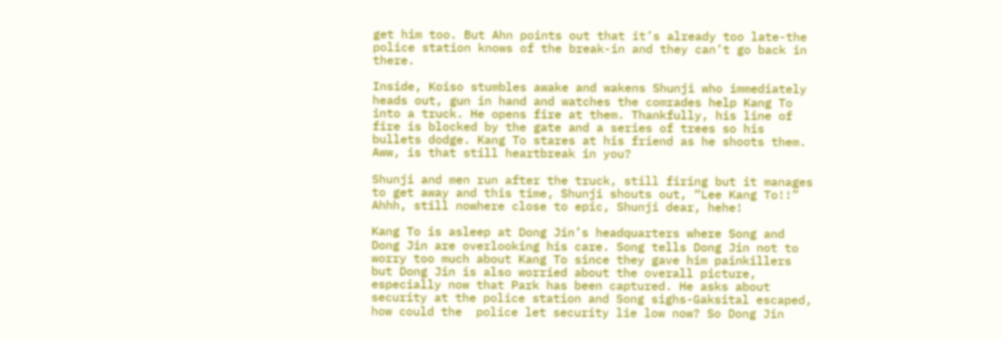get him too. But Ahn points out that it’s already too late-the police station knows of the break-in and they can’t go back in there.

Inside, Koiso stumbles awake and wakens Shunji who immediately heads out, gun in hand and watches the comrades help Kang To into a truck. He opens fire at them. Thankfully, his line of fire is blocked by the gate and a series of trees so his bullets dodge. Kang To stares at his friend as he shoots them. Aww, is that still heartbreak in you?

Shunji and men run after the truck, still firing but it manages to get away and this time, Shunji shouts out, “Lee Kang To!!” Ahhh, still nowhere close to epic, Shunji dear, hehe!

Kang To is asleep at Dong Jin’s headquarters where Song and Dong Jin are overlooking his care. Song tells Dong Jin not to worry too much about Kang To since they gave him painkillers but Dong Jin is also worried about the overall picture, especially now that Park has been captured. He asks about security at the police station and Song sighs-Gaksital escaped, how could the  police let security lie low now? So Dong Jin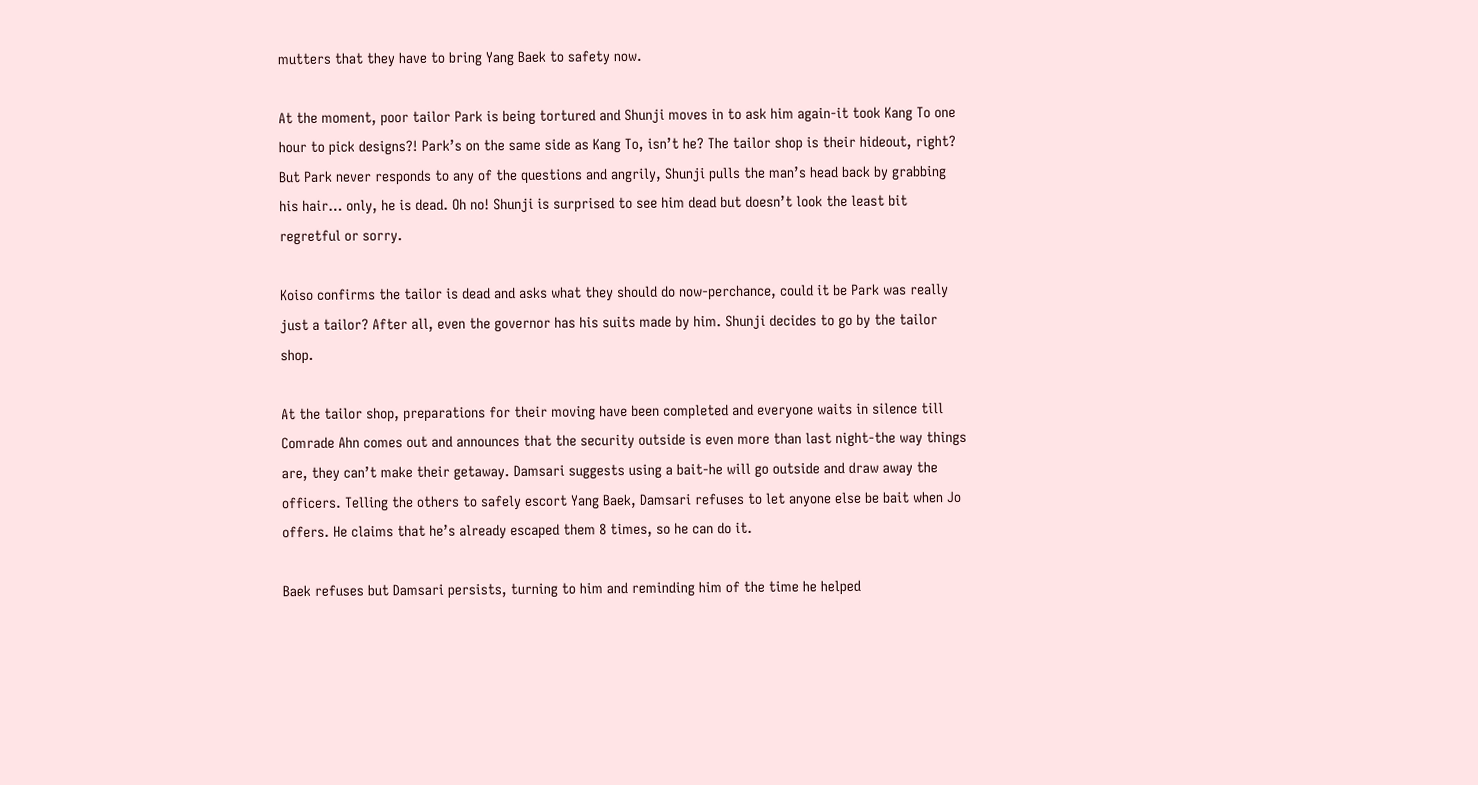mutters that they have to bring Yang Baek to safety now.

At the moment, poor tailor Park is being tortured and Shunji moves in to ask him again-it took Kang To one hour to pick designs?! Park’s on the same side as Kang To, isn’t he? The tailor shop is their hideout, right? But Park never responds to any of the questions and angrily, Shunji pulls the man’s head back by grabbing his hair… only, he is dead. Oh no! Shunji is surprised to see him dead but doesn’t look the least bit regretful or sorry.

Koiso confirms the tailor is dead and asks what they should do now-perchance, could it be Park was really just a tailor? After all, even the governor has his suits made by him. Shunji decides to go by the tailor shop.

At the tailor shop, preparations for their moving have been completed and everyone waits in silence till Comrade Ahn comes out and announces that the security outside is even more than last night-the way things are, they can’t make their getaway. Damsari suggests using a bait-he will go outside and draw away the officers. Telling the others to safely escort Yang Baek, Damsari refuses to let anyone else be bait when Jo offers. He claims that he’s already escaped them 8 times, so he can do it.

Baek refuses but Damsari persists, turning to him and reminding him of the time he helped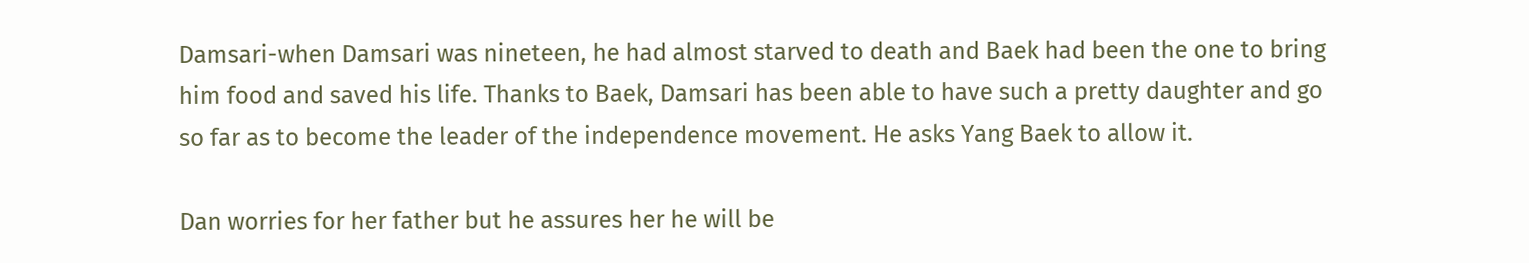Damsari-when Damsari was nineteen, he had almost starved to death and Baek had been the one to bring him food and saved his life. Thanks to Baek, Damsari has been able to have such a pretty daughter and go so far as to become the leader of the independence movement. He asks Yang Baek to allow it.

Dan worries for her father but he assures her he will be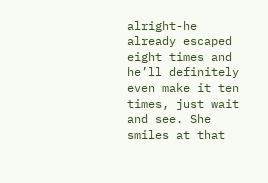alright-he already escaped eight times and he’ll definitely even make it ten times, just wait and see. She smiles at that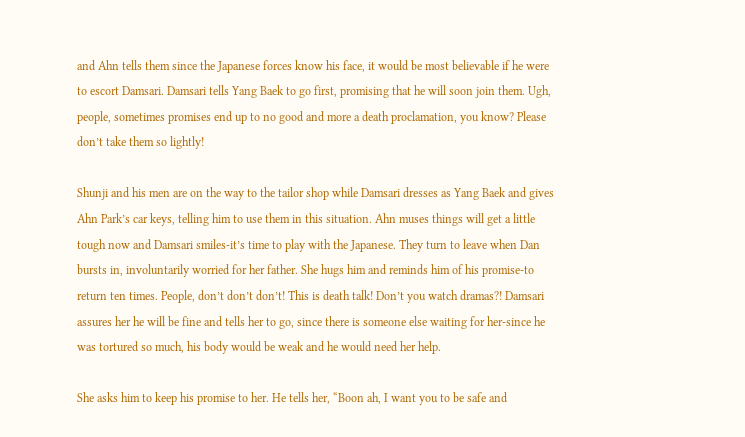and Ahn tells them since the Japanese forces know his face, it would be most believable if he were to escort Damsari. Damsari tells Yang Baek to go first, promising that he will soon join them. Ugh, people, sometimes promises end up to no good and more a death proclamation, you know? Please don’t take them so lightly!

Shunji and his men are on the way to the tailor shop while Damsari dresses as Yang Baek and gives Ahn Park’s car keys, telling him to use them in this situation. Ahn muses things will get a little tough now and Damsari smiles-it’s time to play with the Japanese. They turn to leave when Dan bursts in, involuntarily worried for her father. She hugs him and reminds him of his promise-to return ten times. People, don’t don’t don’t! This is death talk! Don’t you watch dramas?! Damsari assures her he will be fine and tells her to go, since there is someone else waiting for her-since he was tortured so much, his body would be weak and he would need her help.

She asks him to keep his promise to her. He tells her, “Boon ah, I want you to be safe and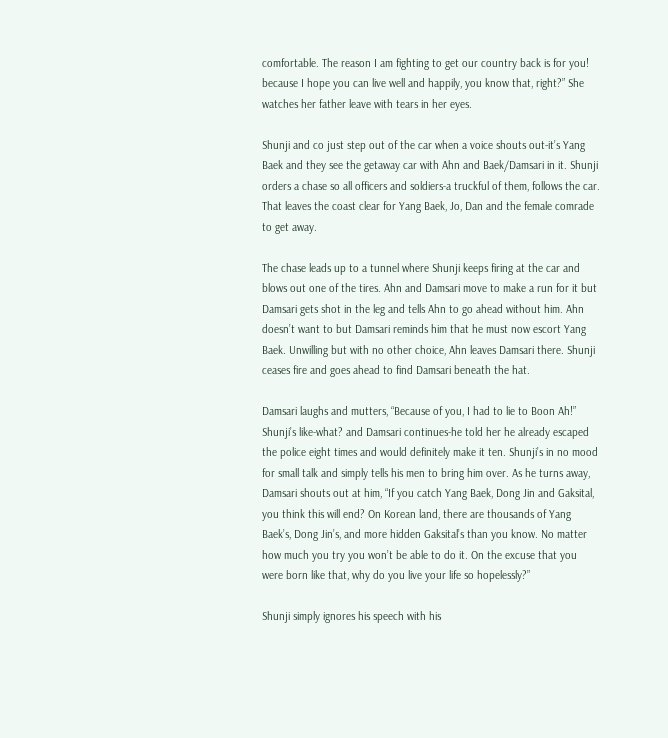comfortable. The reason I am fighting to get our country back is for you! because I hope you can live well and happily, you know that, right?” She watches her father leave with tears in her eyes.

Shunji and co just step out of the car when a voice shouts out-it’s Yang Baek and they see the getaway car with Ahn and Baek/Damsari in it. Shunji orders a chase so all officers and soldiers-a truckful of them, follows the car. That leaves the coast clear for Yang Baek, Jo, Dan and the female comrade to get away.

The chase leads up to a tunnel where Shunji keeps firing at the car and blows out one of the tires. Ahn and Damsari move to make a run for it but Damsari gets shot in the leg and tells Ahn to go ahead without him. Ahn doesn’t want to but Damsari reminds him that he must now escort Yang Baek. Unwilling but with no other choice, Ahn leaves Damsari there. Shunji ceases fire and goes ahead to find Damsari beneath the hat.

Damsari laughs and mutters, “Because of you, I had to lie to Boon Ah!” Shunji’s like-what? and Damsari continues-he told her he already escaped the police eight times and would definitely make it ten. Shunji’s in no mood for small talk and simply tells his men to bring him over. As he turns away, Damsari shouts out at him, “If you catch Yang Baek, Dong Jin and Gaksital, you think this will end? On Korean land, there are thousands of Yang Baek’s, Dong Jin’s, and more hidden Gaksital’s than you know. No matter how much you try you won’t be able to do it. On the excuse that you were born like that, why do you live your life so hopelessly?”

Shunji simply ignores his speech with his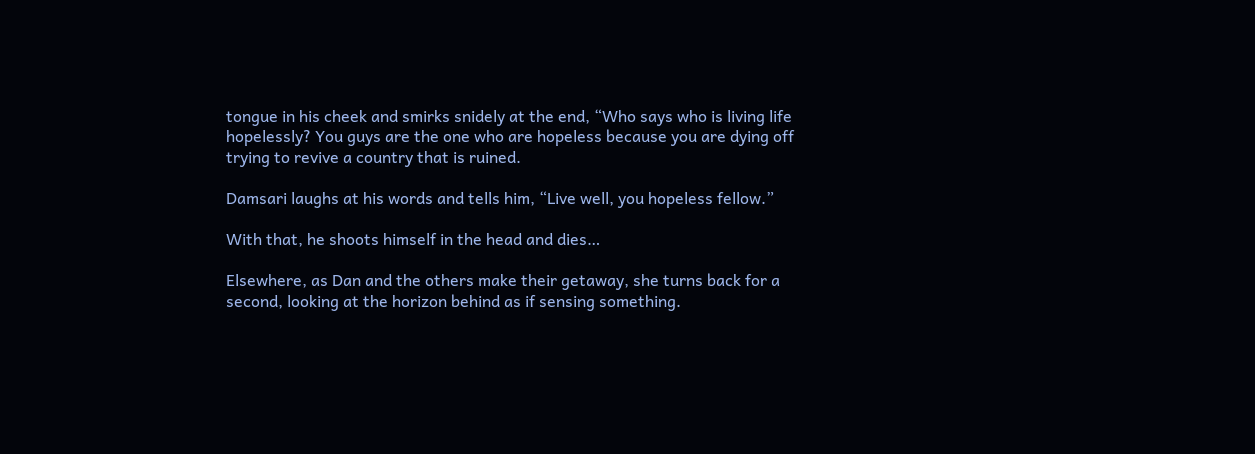tongue in his cheek and smirks snidely at the end, “Who says who is living life hopelessly? You guys are the one who are hopeless because you are dying off trying to revive a country that is ruined.

Damsari laughs at his words and tells him, “Live well, you hopeless fellow.”

With that, he shoots himself in the head and dies…

Elsewhere, as Dan and the others make their getaway, she turns back for a second, looking at the horizon behind as if sensing something.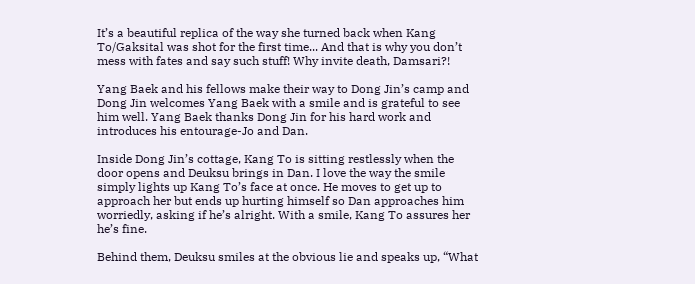It’s a beautiful replica of the way she turned back when Kang To/Gaksital was shot for the first time... And that is why you don’t mess with fates and say such stuff! Why invite death, Damsari?!

Yang Baek and his fellows make their way to Dong Jin’s camp and Dong Jin welcomes Yang Baek with a smile and is grateful to see him well. Yang Baek thanks Dong Jin for his hard work and introduces his entourage-Jo and Dan.

Inside Dong Jin’s cottage, Kang To is sitting restlessly when the door opens and Deuksu brings in Dan. I love the way the smile simply lights up Kang To’s face at once. He moves to get up to approach her but ends up hurting himself so Dan approaches him worriedly, asking if he’s alright. With a smile, Kang To assures her he’s fine.

Behind them, Deuksu smiles at the obvious lie and speaks up, “What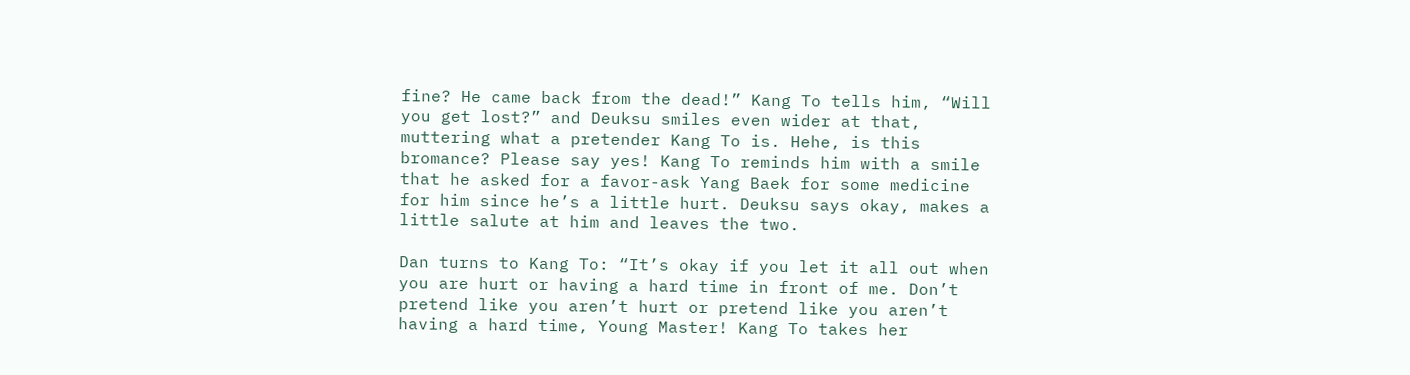fine? He came back from the dead!” Kang To tells him, “Will you get lost?” and Deuksu smiles even wider at that, muttering what a pretender Kang To is. Hehe, is this bromance? Please say yes! Kang To reminds him with a smile that he asked for a favor-ask Yang Baek for some medicine for him since he’s a little hurt. Deuksu says okay, makes a little salute at him and leaves the two.

Dan turns to Kang To: “It’s okay if you let it all out when you are hurt or having a hard time in front of me. Don’t pretend like you aren’t hurt or pretend like you aren’t having a hard time, Young Master! Kang To takes her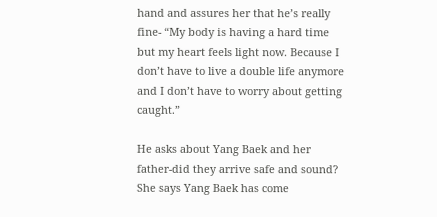hand and assures her that he’s really fine- “My body is having a hard time but my heart feels light now. Because I don’t have to live a double life anymore and I don’t have to worry about getting caught.”

He asks about Yang Baek and her father-did they arrive safe and sound? She says Yang Baek has come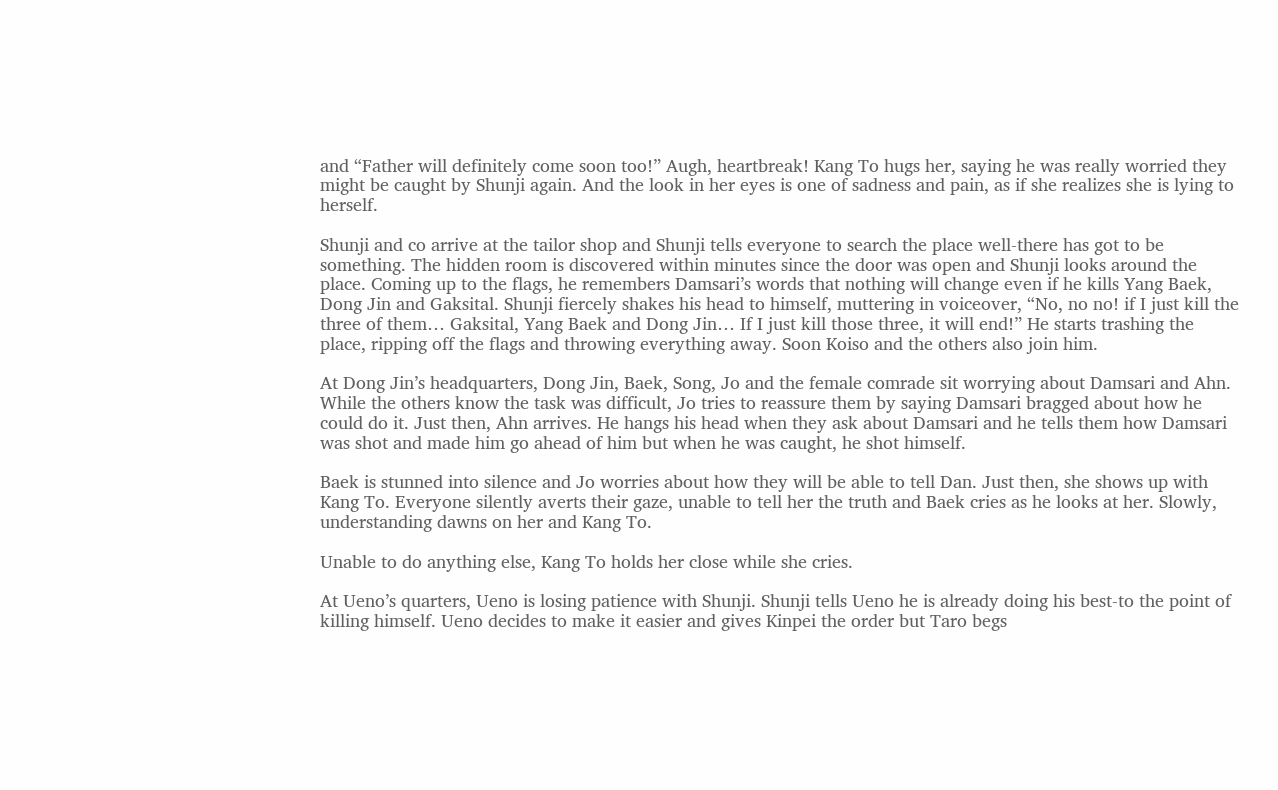and “Father will definitely come soon too!” Augh, heartbreak! Kang To hugs her, saying he was really worried they might be caught by Shunji again. And the look in her eyes is one of sadness and pain, as if she realizes she is lying to herself.

Shunji and co arrive at the tailor shop and Shunji tells everyone to search the place well-there has got to be something. The hidden room is discovered within minutes since the door was open and Shunji looks around the place. Coming up to the flags, he remembers Damsari’s words that nothing will change even if he kills Yang Baek, Dong Jin and Gaksital. Shunji fiercely shakes his head to himself, muttering in voiceover, “No, no no! if I just kill the three of them… Gaksital, Yang Baek and Dong Jin… If I just kill those three, it will end!” He starts trashing the place, ripping off the flags and throwing everything away. Soon Koiso and the others also join him.

At Dong Jin’s headquarters, Dong Jin, Baek, Song, Jo and the female comrade sit worrying about Damsari and Ahn. While the others know the task was difficult, Jo tries to reassure them by saying Damsari bragged about how he could do it. Just then, Ahn arrives. He hangs his head when they ask about Damsari and he tells them how Damsari was shot and made him go ahead of him but when he was caught, he shot himself.

Baek is stunned into silence and Jo worries about how they will be able to tell Dan. Just then, she shows up with Kang To. Everyone silently averts their gaze, unable to tell her the truth and Baek cries as he looks at her. Slowly, understanding dawns on her and Kang To.

Unable to do anything else, Kang To holds her close while she cries.

At Ueno’s quarters, Ueno is losing patience with Shunji. Shunji tells Ueno he is already doing his best-to the point of killing himself. Ueno decides to make it easier and gives Kinpei the order but Taro begs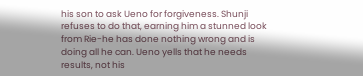his son to ask Ueno for forgiveness. Shunji refuses to do that, earning him a stunned look from Rie-he has done nothing wrong and is doing all he can. Ueno yells that he needs results, not his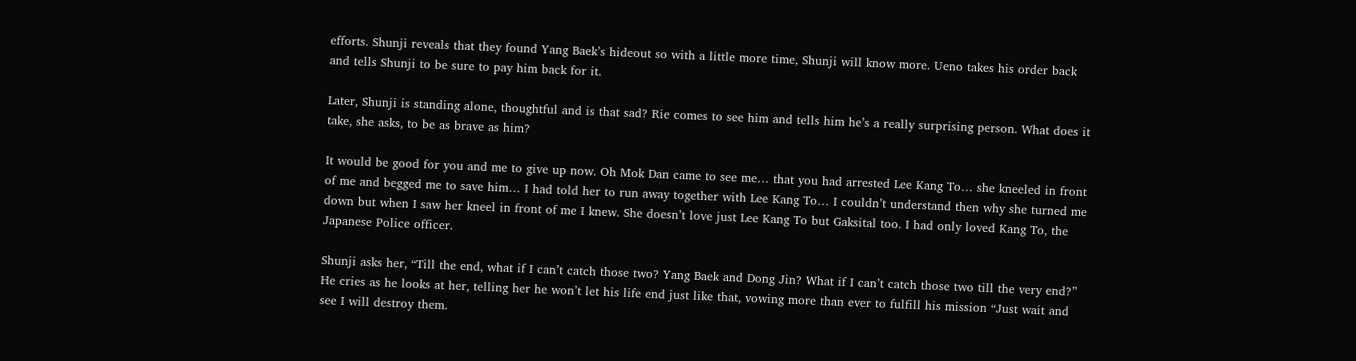efforts. Shunji reveals that they found Yang Baek’s hideout so with a little more time, Shunji will know more. Ueno takes his order back and tells Shunji to be sure to pay him back for it.

Later, Shunji is standing alone, thoughtful and is that sad? Rie comes to see him and tells him he’s a really surprising person. What does it take, she asks, to be as brave as him?

It would be good for you and me to give up now. Oh Mok Dan came to see me… that you had arrested Lee Kang To… she kneeled in front of me and begged me to save him… I had told her to run away together with Lee Kang To… I couldn’t understand then why she turned me down but when I saw her kneel in front of me I knew. She doesn’t love just Lee Kang To but Gaksital too. I had only loved Kang To, the Japanese Police officer.

Shunji asks her, “Till the end, what if I can’t catch those two? Yang Baek and Dong Jin? What if I can’t catch those two till the very end?” He cries as he looks at her, telling her he won’t let his life end just like that, vowing more than ever to fulfill his mission “Just wait and see I will destroy them.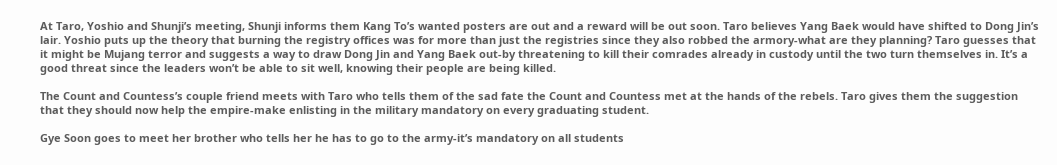At Taro, Yoshio and Shunji’s meeting, Shunji informs them Kang To’s wanted posters are out and a reward will be out soon. Taro believes Yang Baek would have shifted to Dong Jin’s lair. Yoshio puts up the theory that burning the registry offices was for more than just the registries since they also robbed the armory-what are they planning? Taro guesses that it might be Mujang terror and suggests a way to draw Dong Jin and Yang Baek out-by threatening to kill their comrades already in custody until the two turn themselves in. It’s a good threat since the leaders won’t be able to sit well, knowing their people are being killed.

The Count and Countess’s couple friend meets with Taro who tells them of the sad fate the Count and Countess met at the hands of the rebels. Taro gives them the suggestion that they should now help the empire-make enlisting in the military mandatory on every graduating student.

Gye Soon goes to meet her brother who tells her he has to go to the army-it’s mandatory on all students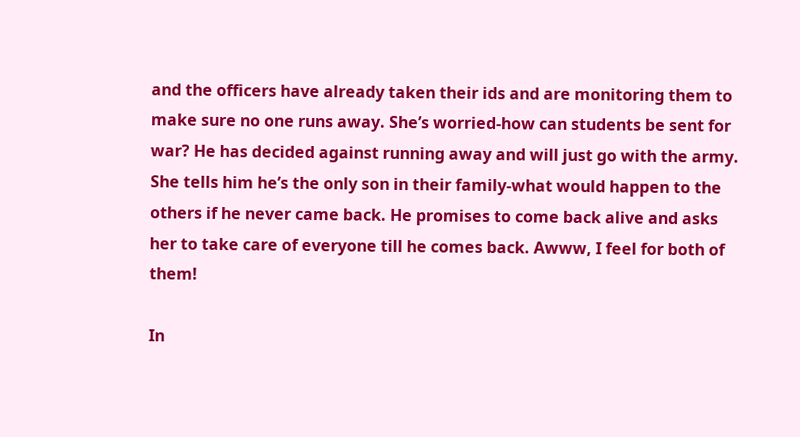and the officers have already taken their ids and are monitoring them to make sure no one runs away. She’s worried-how can students be sent for war? He has decided against running away and will just go with the army. She tells him he’s the only son in their family-what would happen to the others if he never came back. He promises to come back alive and asks her to take care of everyone till he comes back. Awww, I feel for both of them!

In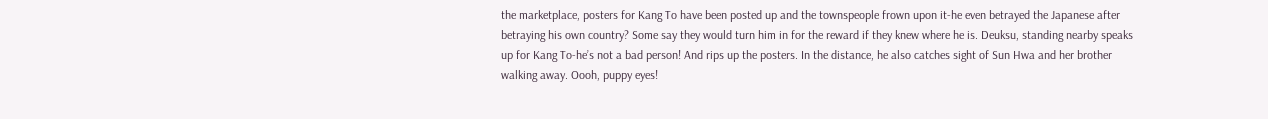the marketplace, posters for Kang To have been posted up and the townspeople frown upon it-he even betrayed the Japanese after betraying his own country? Some say they would turn him in for the reward if they knew where he is. Deuksu, standing nearby speaks up for Kang To-he’s not a bad person! And rips up the posters. In the distance, he also catches sight of Sun Hwa and her brother walking away. Oooh, puppy eyes!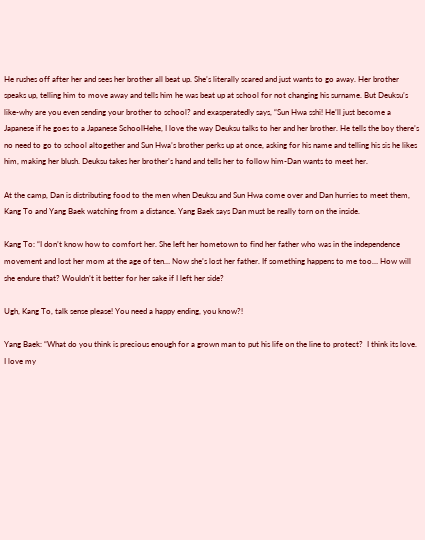He rushes off after her and sees her brother all beat up. She’s literally scared and just wants to go away. Her brother speaks up, telling him to move away and tells him he was beat up at school for not changing his surname. But Deuksu’s like-why are you even sending your brother to school? and exasperatedly says, “Sun Hwa sshi! He’ll just become a Japanese if he goes to a Japanese SchoolHehe, I love the way Deuksu talks to her and her brother. He tells the boy there’s no need to go to school altogether and Sun Hwa’s brother perks up at once, asking for his name and telling his sis he likes him, making her blush. Deuksu takes her brother’s hand and tells her to follow him-Dan wants to meet her.

At the camp, Dan is distributing food to the men when Deuksu and Sun Hwa come over and Dan hurries to meet them, Kang To and Yang Baek watching from a distance. Yang Baek says Dan must be really torn on the inside.

Kang To: “I don’t know how to comfort her. She left her hometown to find her father who was in the independence movement and lost her mom at the age of ten… Now she’s lost her father. If something happens to me too… How will she endure that? Wouldn’t it better for her sake if I left her side?

Ugh, Kang To, talk sense please! You need a happy ending, you know?!

Yang Baek: “What do you think is precious enough for a grown man to put his life on the line to protect?  I think its love. I love my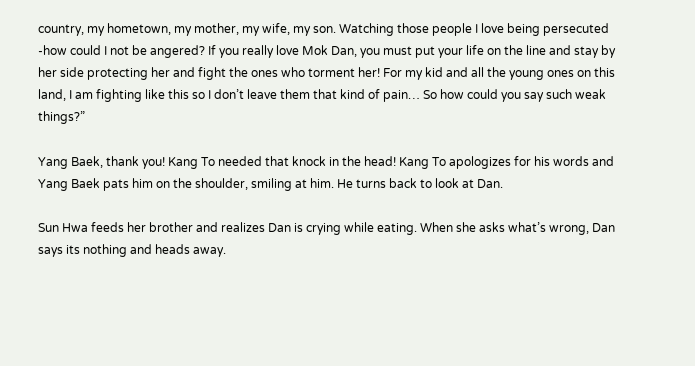country, my hometown, my mother, my wife, my son. Watching those people I love being persecuted -how could I not be angered? If you really love Mok Dan, you must put your life on the line and stay by her side protecting her and fight the ones who torment her! For my kid and all the young ones on this land, I am fighting like this so I don’t leave them that kind of pain… So how could you say such weak things?”

Yang Baek, thank you! Kang To needed that knock in the head! Kang To apologizes for his words and Yang Baek pats him on the shoulder, smiling at him. He turns back to look at Dan.

Sun Hwa feeds her brother and realizes Dan is crying while eating. When she asks what’s wrong, Dan says its nothing and heads away.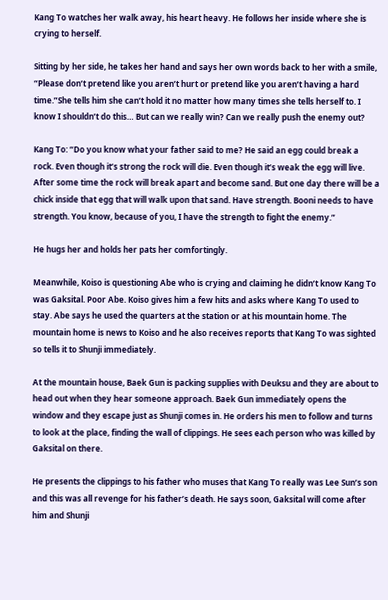Kang To watches her walk away, his heart heavy. He follows her inside where she is crying to herself.

Sitting by her side, he takes her hand and says her own words back to her with a smile, “Please don’t pretend like you aren’t hurt or pretend like you aren’t having a hard time.”She tells him she can’t hold it no matter how many times she tells herself to. I know I shouldn’t do this… But can we really win? Can we really push the enemy out?

Kang To: “Do you know what your father said to me? He said an egg could break a rock. Even though it’s strong the rock will die. Even though it’s weak the egg will live.  After some time the rock will break apart and become sand. But one day there will be a chick inside that egg that will walk upon that sand. Have strength. Booni needs to have strength. You know, because of you, I have the strength to fight the enemy.”

He hugs her and holds her pats her comfortingly.

Meanwhile, Koiso is questioning Abe who is crying and claiming he didn’t know Kang To was Gaksital. Poor Abe. Koiso gives him a few hits and asks where Kang To used to stay. Abe says he used the quarters at the station or at his mountain home. The mountain home is news to Koiso and he also receives reports that Kang To was sighted so tells it to Shunji immediately.

At the mountain house, Baek Gun is packing supplies with Deuksu and they are about to head out when they hear someone approach. Baek Gun immediately opens the window and they escape just as Shunji comes in. He orders his men to follow and turns to look at the place, finding the wall of clippings. He sees each person who was killed by Gaksital on there.

He presents the clippings to his father who muses that Kang To really was Lee Sun’s son and this was all revenge for his father’s death. He says soon, Gaksital will come after him and Shunji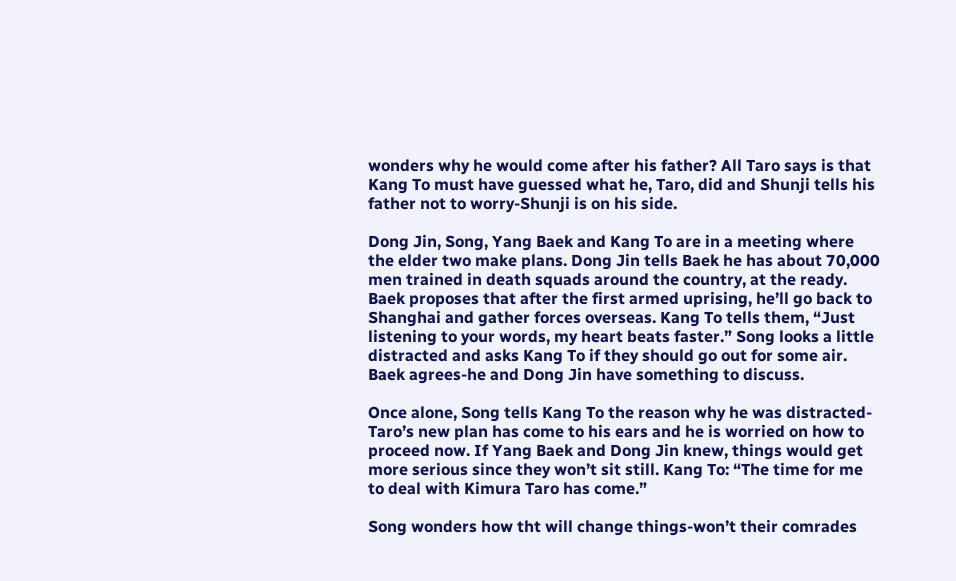wonders why he would come after his father? All Taro says is that Kang To must have guessed what he, Taro, did and Shunji tells his father not to worry-Shunji is on his side.

Dong Jin, Song, Yang Baek and Kang To are in a meeting where the elder two make plans. Dong Jin tells Baek he has about 70,000 men trained in death squads around the country, at the ready. Baek proposes that after the first armed uprising, he’ll go back to Shanghai and gather forces overseas. Kang To tells them, “Just listening to your words, my heart beats faster.” Song looks a little distracted and asks Kang To if they should go out for some air. Baek agrees-he and Dong Jin have something to discuss.

Once alone, Song tells Kang To the reason why he was distracted-Taro’s new plan has come to his ears and he is worried on how to proceed now. If Yang Baek and Dong Jin knew, things would get more serious since they won’t sit still. Kang To: “The time for me to deal with Kimura Taro has come.”

Song wonders how tht will change things-won’t their comrades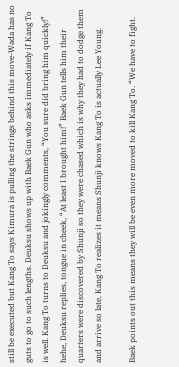still be executed but Kang To says Kimura is pulling the strings behind this move-Wada has no guts to go to such lengths. Deuksu shows up with Baek Gun who asks immediately if Kang To is well. Kang To turns to Deuksu and jokingly comments, “You sure did bring him quickly!” hehe, Deuksu replies, tongue in cheek, “At least I brought him!” Baek Gun tells him their quarters were discovered by Shunji so they were chased which is why they had to dodge them and arrive so late. Kang To realizes it means Shunji knows Kang To is actually Lee Young.

Baek points out this means they will be even more moved to kill Kang To. “We have to fight.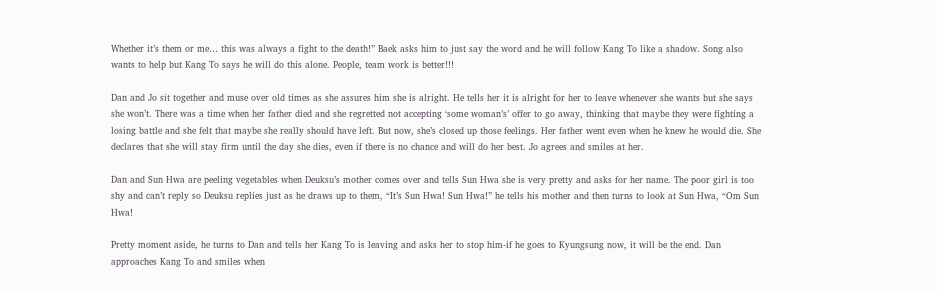Whether it’s them or me… this was always a fight to the death!” Baek asks him to just say the word and he will follow Kang To like a shadow. Song also wants to help but Kang To says he will do this alone. People, team work is better!!!

Dan and Jo sit together and muse over old times as she assures him she is alright. He tells her it is alright for her to leave whenever she wants but she says she won’t. There was a time when her father died and she regretted not accepting ‘some woman’s’ offer to go away, thinking that maybe they were fighting a losing battle and she felt that maybe she really should have left. But now, she’s closed up those feelings. Her father went even when he knew he would die. She declares that she will stay firm until the day she dies, even if there is no chance and will do her best. Jo agrees and smiles at her.

Dan and Sun Hwa are peeling vegetables when Deuksu’s mother comes over and tells Sun Hwa she is very pretty and asks for her name. The poor girl is too shy and can’t reply so Deuksu replies just as he draws up to them, “It’s Sun Hwa! Sun Hwa!” he tells his mother and then turns to look at Sun Hwa, “Om Sun Hwa!

Pretty moment aside, he turns to Dan and tells her Kang To is leaving and asks her to stop him-if he goes to Kyungsung now, it will be the end. Dan approaches Kang To and smiles when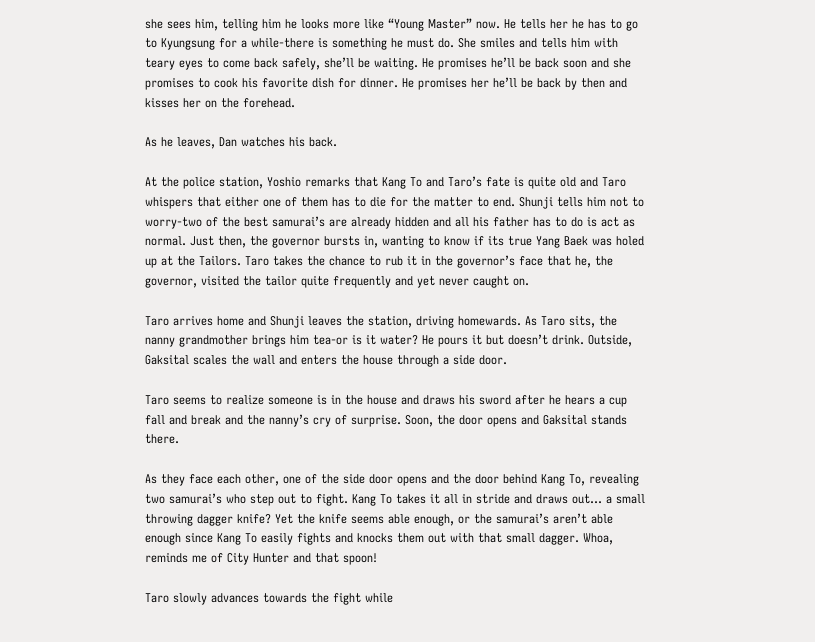she sees him, telling him he looks more like “Young Master” now. He tells her he has to go to Kyungsung for a while-there is something he must do. She smiles and tells him with teary eyes to come back safely, she’ll be waiting. He promises he’ll be back soon and she promises to cook his favorite dish for dinner. He promises her he’ll be back by then and kisses her on the forehead.

As he leaves, Dan watches his back.

At the police station, Yoshio remarks that Kang To and Taro’s fate is quite old and Taro whispers that either one of them has to die for the matter to end. Shunji tells him not to worry-two of the best samurai’s are already hidden and all his father has to do is act as normal. Just then, the governor bursts in, wanting to know if its true Yang Baek was holed up at the Tailors. Taro takes the chance to rub it in the governor’s face that he, the governor, visited the tailor quite frequently and yet never caught on.

Taro arrives home and Shunji leaves the station, driving homewards. As Taro sits, the nanny grandmother brings him tea-or is it water? He pours it but doesn’t drink. Outside, Gaksital scales the wall and enters the house through a side door.

Taro seems to realize someone is in the house and draws his sword after he hears a cup fall and break and the nanny’s cry of surprise. Soon, the door opens and Gaksital stands there.

As they face each other, one of the side door opens and the door behind Kang To, revealing two samurai’s who step out to fight. Kang To takes it all in stride and draws out… a small throwing dagger knife? Yet the knife seems able enough, or the samurai’s aren’t able enough since Kang To easily fights and knocks them out with that small dagger. Whoa, reminds me of City Hunter and that spoon!

Taro slowly advances towards the fight while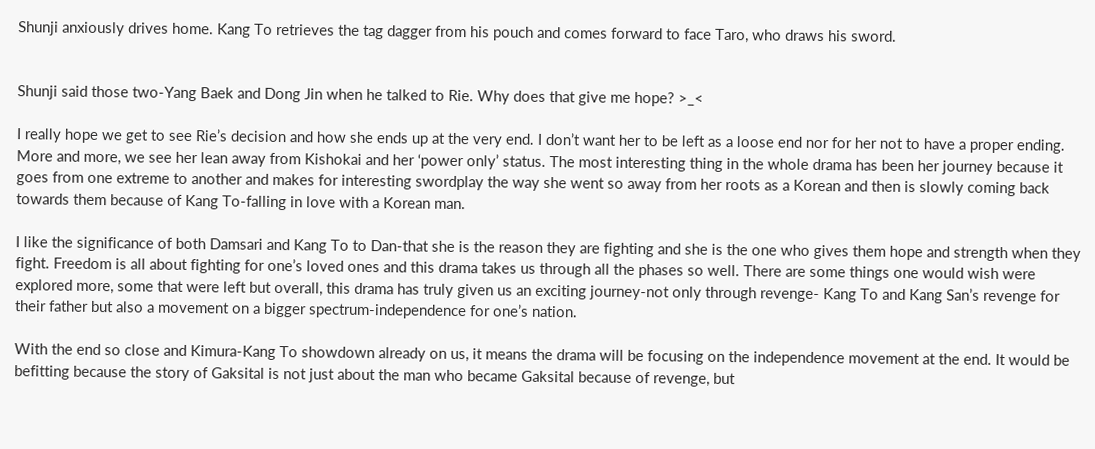Shunji anxiously drives home. Kang To retrieves the tag dagger from his pouch and comes forward to face Taro, who draws his sword.


Shunji said those two-Yang Baek and Dong Jin when he talked to Rie. Why does that give me hope? >_<

I really hope we get to see Rie’s decision and how she ends up at the very end. I don’t want her to be left as a loose end nor for her not to have a proper ending. More and more, we see her lean away from Kishokai and her ‘power only’ status. The most interesting thing in the whole drama has been her journey because it goes from one extreme to another and makes for interesting swordplay the way she went so away from her roots as a Korean and then is slowly coming back towards them because of Kang To-falling in love with a Korean man.

I like the significance of both Damsari and Kang To to Dan-that she is the reason they are fighting and she is the one who gives them hope and strength when they fight. Freedom is all about fighting for one’s loved ones and this drama takes us through all the phases so well. There are some things one would wish were explored more, some that were left but overall, this drama has truly given us an exciting journey-not only through revenge- Kang To and Kang San’s revenge for their father but also a movement on a bigger spectrum-independence for one’s nation.

With the end so close and Kimura-Kang To showdown already on us, it means the drama will be focusing on the independence movement at the end. It would be befitting because the story of Gaksital is not just about the man who became Gaksital because of revenge, but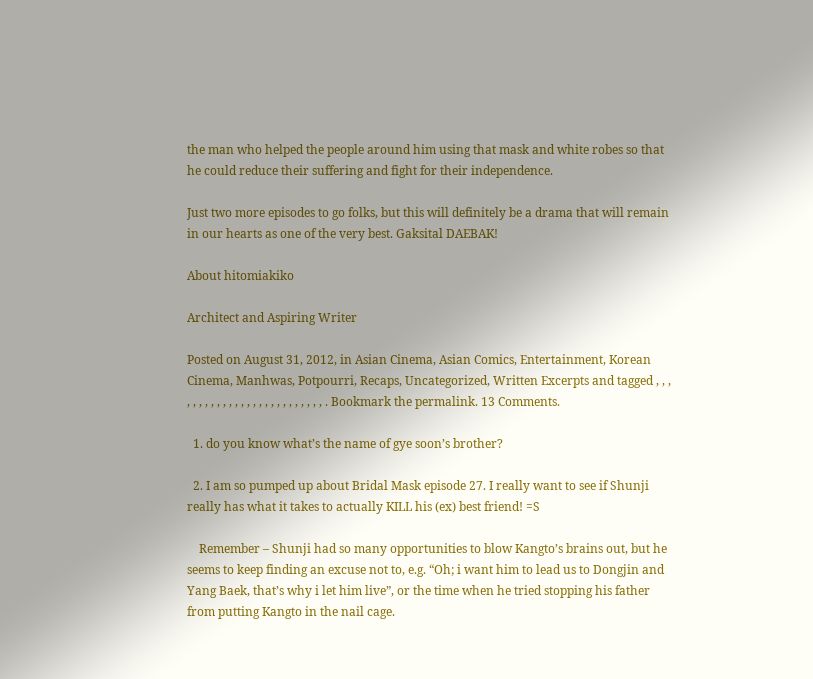the man who helped the people around him using that mask and white robes so that he could reduce their suffering and fight for their independence.

Just two more episodes to go folks, but this will definitely be a drama that will remain in our hearts as one of the very best. Gaksital DAEBAK!

About hitomiakiko

Architect and Aspiring Writer

Posted on August 31, 2012, in Asian Cinema, Asian Comics, Entertainment, Korean Cinema, Manhwas, Potpourri, Recaps, Uncategorized, Written Excerpts and tagged , , , , , , , , , , , , , , , , , , , , , , , , , , . Bookmark the permalink. 13 Comments.

  1. do you know what’s the name of gye soon’s brother?

  2. I am so pumped up about Bridal Mask episode 27. I really want to see if Shunji really has what it takes to actually KILL his (ex) best friend! =S

    Remember – Shunji had so many opportunities to blow Kangto’s brains out, but he seems to keep finding an excuse not to, e.g. “Oh; i want him to lead us to Dongjin and Yang Baek, that’s why i let him live”, or the time when he tried stopping his father from putting Kangto in the nail cage.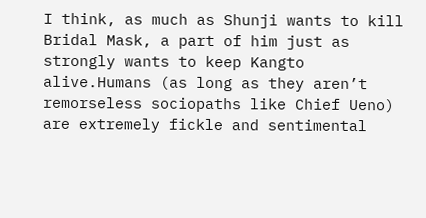I think, as much as Shunji wants to kill Bridal Mask, a part of him just as strongly wants to keep Kangto alive.Humans (as long as they aren’t remorseless sociopaths like Chief Ueno) are extremely fickle and sentimental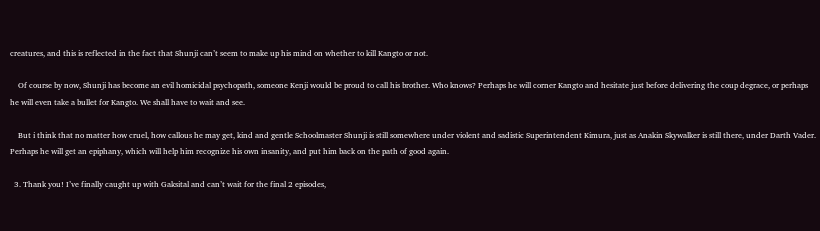creatures, and this is reflected in the fact that Shunji can’t seem to make up his mind on whether to kill Kangto or not.

    Of course by now, Shunji has become an evil homicidal psychopath, someone Kenji would be proud to call his brother. Who knows? Perhaps he will corner Kangto and hesitate just before delivering the coup degrace, or perhaps he will even take a bullet for Kangto. We shall have to wait and see.

    But i think that no matter how cruel, how callous he may get, kind and gentle Schoolmaster Shunji is still somewhere under violent and sadistic Superintendent Kimura, just as Anakin Skywalker is still there, under Darth Vader. Perhaps he will get an epiphany, which will help him recognize his own insanity, and put him back on the path of good again.

  3. Thank you! I’ve finally caught up with Gaksital and can’t wait for the final 2 episodes,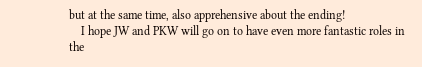but at the same time, also apprehensive about the ending!
    I hope JW and PKW will go on to have even more fantastic roles in the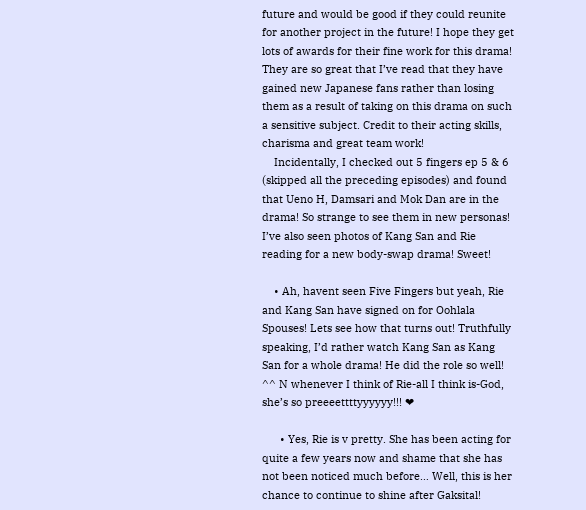future and would be good if they could reunite for another project in the future! I hope they get lots of awards for their fine work for this drama! They are so great that I’ve read that they have gained new Japanese fans rather than losing them as a result of taking on this drama on such a sensitive subject. Credit to their acting skills, charisma and great team work!
    Incidentally, I checked out 5 fingers ep 5 & 6 (skipped all the preceding episodes) and found that Ueno H, Damsari and Mok Dan are in the drama! So strange to see them in new personas! I’ve also seen photos of Kang San and Rie reading for a new body-swap drama! Sweet!

    • Ah, havent seen Five Fingers but yeah, Rie and Kang San have signed on for Oohlala Spouses! Lets see how that turns out! Truthfully speaking, I’d rather watch Kang San as Kang San for a whole drama! He did the role so well! ^^ N whenever I think of Rie-all I think is-God, she’s so preeeettttyyyyyy!!! ❤

      • Yes, Rie is v pretty. She has been acting for quite a few years now and shame that she has not been noticed much before… Well, this is her chance to continue to shine after Gaksital!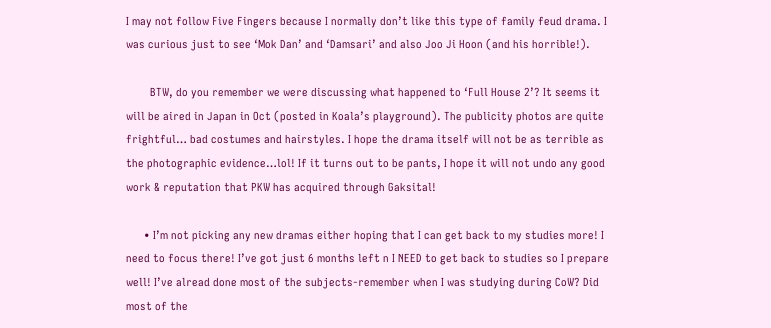I may not follow Five Fingers because I normally don’t like this type of family feud drama. I was curious just to see ‘Mok Dan’ and ‘Damsari’ and also Joo Ji Hoon (and his horrible!).

        BTW, do you remember we were discussing what happened to ‘Full House 2’? It seems it will be aired in Japan in Oct (posted in Koala’s playground). The publicity photos are quite frightful… bad costumes and hairstyles. I hope the drama itself will not be as terrible as the photographic evidence…lol! If it turns out to be pants, I hope it will not undo any good work & reputation that PKW has acquired through Gaksital!

      • I’m not picking any new dramas either hoping that I can get back to my studies more! I need to focus there! I’ve got just 6 months left n I NEED to get back to studies so I prepare well! I’ve alread done most of the subjects-remember when I was studying during CoW? Did most of the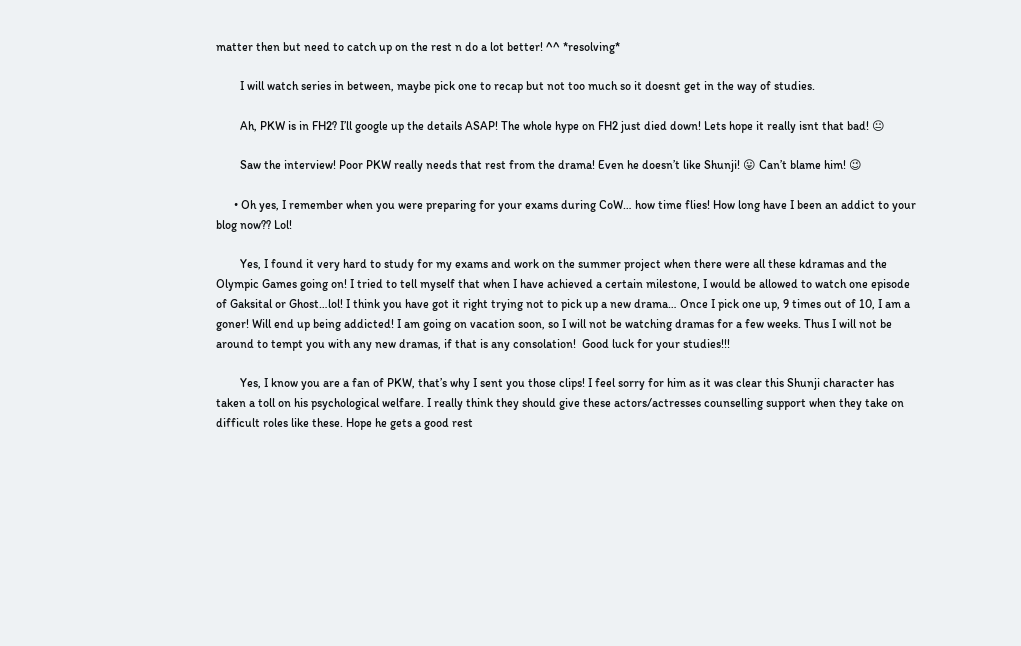matter then but need to catch up on the rest n do a lot better! ^^ *resolving*

        I will watch series in between, maybe pick one to recap but not too much so it doesnt get in the way of studies.

        Ah, PKW is in FH2? I’ll google up the details ASAP! The whole hype on FH2 just died down! Lets hope it really isnt that bad! 😐

        Saw the interview! Poor PKW really needs that rest from the drama! Even he doesn’t like Shunji! 😛 Can’t blame him! 😉

      • Oh yes, I remember when you were preparing for your exams during CoW… how time flies! How long have I been an addict to your blog now?? Lol!

        Yes, I found it very hard to study for my exams and work on the summer project when there were all these kdramas and the Olympic Games going on! I tried to tell myself that when I have achieved a certain milestone, I would be allowed to watch one episode of Gaksital or Ghost…lol! I think you have got it right trying not to pick up a new drama… Once I pick one up, 9 times out of 10, I am a goner! Will end up being addicted! I am going on vacation soon, so I will not be watching dramas for a few weeks. Thus I will not be around to tempt you with any new dramas, if that is any consolation!  Good luck for your studies!!!

        Yes, I know you are a fan of PKW, that’s why I sent you those clips! I feel sorry for him as it was clear this Shunji character has taken a toll on his psychological welfare. I really think they should give these actors/actresses counselling support when they take on difficult roles like these. Hope he gets a good rest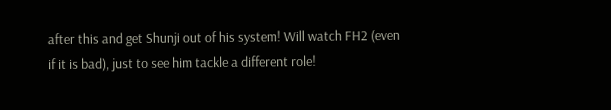after this and get Shunji out of his system! Will watch FH2 (even if it is bad), just to see him tackle a different role!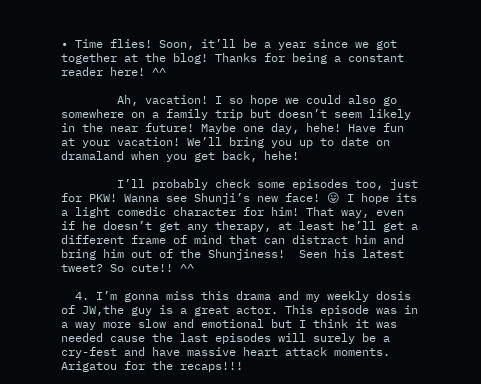• Time flies! Soon, it’ll be a year since we got together at the blog! Thanks for being a constant reader here! ^^

        Ah, vacation! I so hope we could also go somewhere on a family trip but doesn’t seem likely in the near future! Maybe one day, hehe! Have fun at your vacation! We’ll bring you up to date on dramaland when you get back, hehe!

        I’ll probably check some episodes too, just for PKW! Wanna see Shunji’s new face! 😛 I hope its a light comedic character for him! That way, even if he doesn’t get any therapy, at least he’ll get a different frame of mind that can distract him and bring him out of the Shunjiness!  Seen his latest tweet? So cute!! ^^

  4. I’m gonna miss this drama and my weekly dosis of JW,the guy is a great actor. This episode was in a way more slow and emotional but I think it was needed cause the last episodes will surely be a cry-fest and have massive heart attack moments. Arigatou for the recaps!!!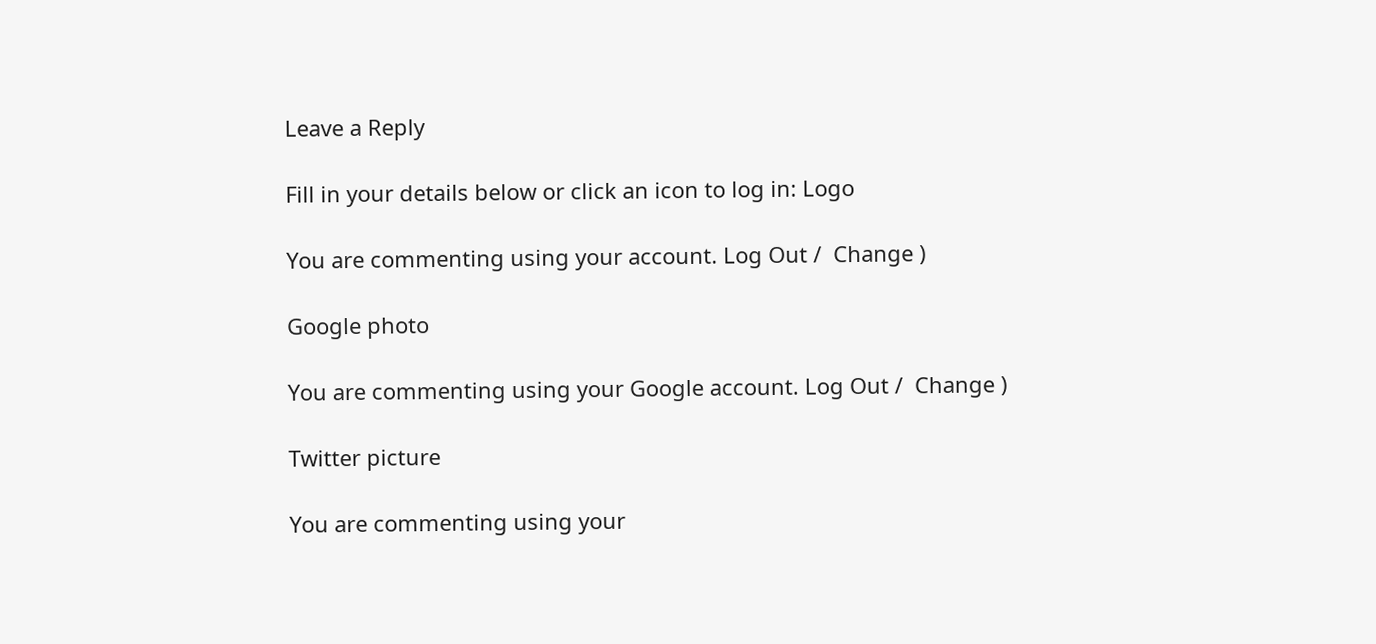Leave a Reply

Fill in your details below or click an icon to log in: Logo

You are commenting using your account. Log Out /  Change )

Google photo

You are commenting using your Google account. Log Out /  Change )

Twitter picture

You are commenting using your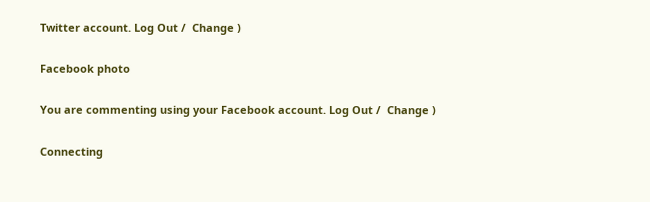Twitter account. Log Out /  Change )

Facebook photo

You are commenting using your Facebook account. Log Out /  Change )

Connecting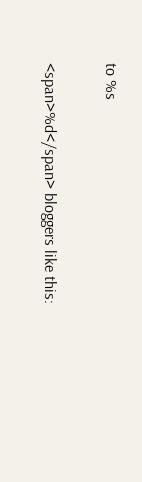to %s

<span>%d</span> bloggers like this: